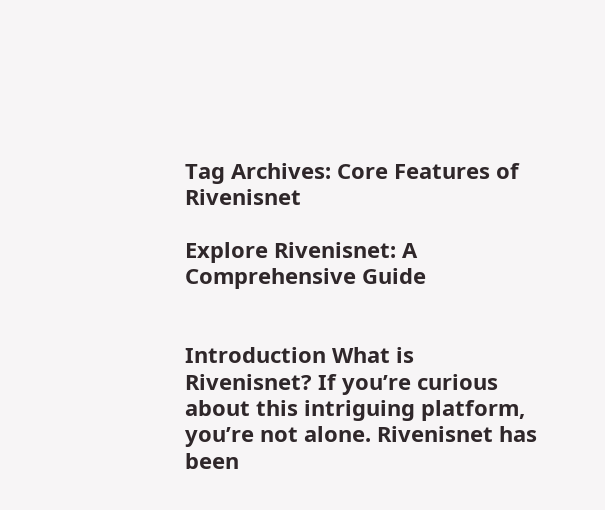Tag Archives: Core Features of Rivenisnet

Explore Rivenisnet: A Comprehensive Guide


Introduction What is Rivenisnet? If you’re curious about this intriguing platform, you’re not alone. Rivenisnet has been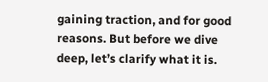gaining traction, and for good reasons. But before we dive deep, let’s clarify what it is.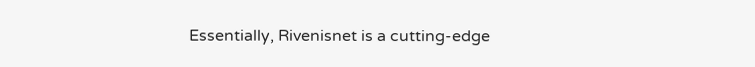Essentially, Rivenisnet is a cutting-edge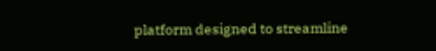platform designed to streamline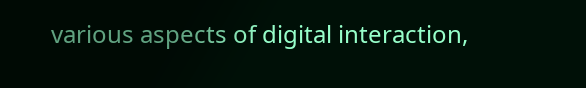various aspects of digital interaction,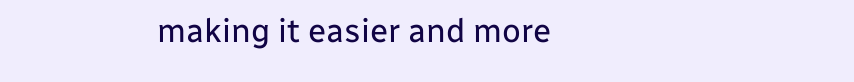making it easier and more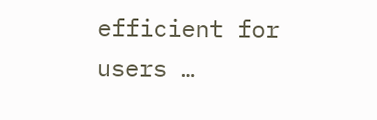efficient for users …